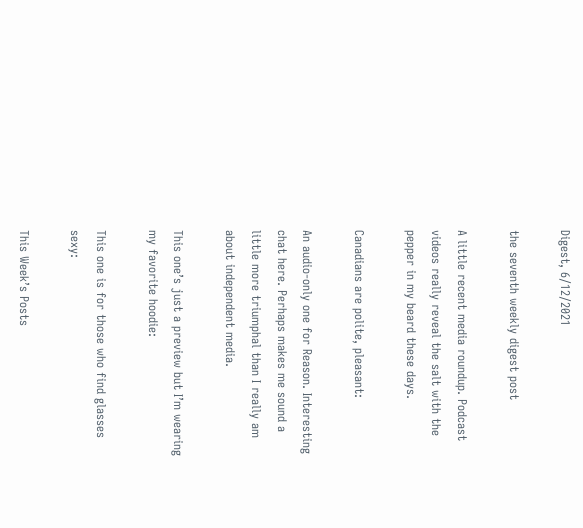Digest, 6/12/2021

the seventh weekly digest post

A little recent media roundup. Podcast videos really reveal the salt with the pepper in my beard these days.

Canadians are polite, pleasant:

An audio-only one for Reason. Interesting chat here. Perhaps makes me sound a little more triumphal than I really am about independent media.

This one’s just a preview but I’m wearing my favorite hoodie:

This one is for those who find glasses sexy:

This Week’s Posts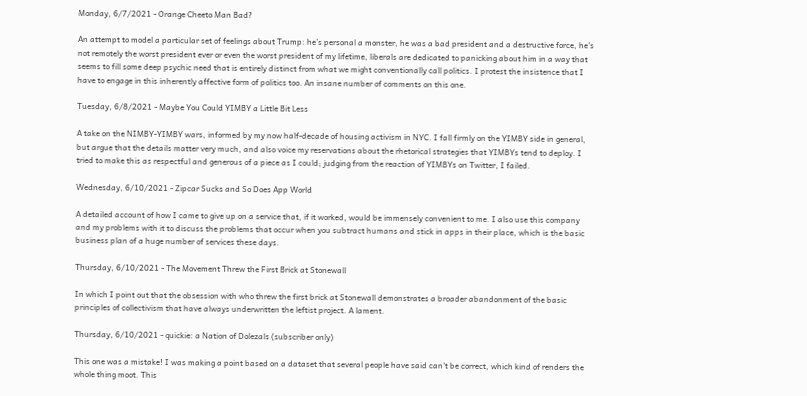Monday, 6/7/2021 - Orange Cheeto Man Bad?

An attempt to model a particular set of feelings about Trump: he’s personal a monster, he was a bad president and a destructive force, he’s not remotely the worst president ever or even the worst president of my lifetime, liberals are dedicated to panicking about him in a way that seems to fill some deep psychic need that is entirely distinct from what we might conventionally call politics. I protest the insistence that I have to engage in this inherently affective form of politics too. An insane number of comments on this one.

Tuesday, 6/8/2021 - Maybe You Could YIMBY a Little Bit Less

A take on the NIMBY-YIMBY wars, informed by my now half-decade of housing activism in NYC. I fall firmly on the YIMBY side in general, but argue that the details matter very much, and also voice my reservations about the rhetorical strategies that YIMBYs tend to deploy. I tried to make this as respectful and generous of a piece as I could; judging from the reaction of YIMBYs on Twitter, I failed.

Wednesday, 6/10/2021 - Zipcar Sucks and So Does App World

A detailed account of how I came to give up on a service that, if it worked, would be immensely convenient to me. I also use this company and my problems with it to discuss the problems that occur when you subtract humans and stick in apps in their place, which is the basic business plan of a huge number of services these days.

Thursday, 6/10/2021 - The Movement Threw the First Brick at Stonewall

In which I point out that the obsession with who threw the first brick at Stonewall demonstrates a broader abandonment of the basic principles of collectivism that have always underwritten the leftist project. A lament.

Thursday, 6/10/2021 - quickie: a Nation of Dolezals (subscriber only)

This one was a mistake! I was making a point based on a dataset that several people have said can’t be correct, which kind of renders the whole thing moot. This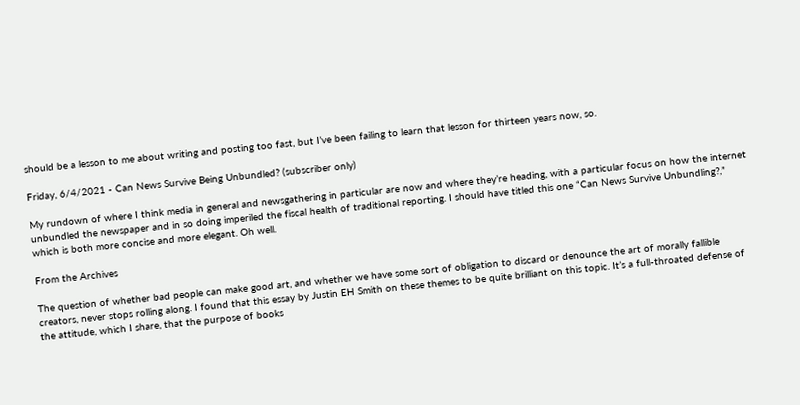should be a lesson to me about writing and posting too fast, but I’ve been failing to learn that lesson for thirteen years now, so.

Friday, 6/4/2021 - Can News Survive Being Unbundled? (subscriber only)

My rundown of where I think media in general and newsgathering in particular are now and where they’re heading, with a particular focus on how the internet unbundled the newspaper and in so doing imperiled the fiscal health of traditional reporting. I should have titled this one “Can News Survive Unbundling?,” which is both more concise and more elegant. Oh well.

From the Archives

The question of whether bad people can make good art, and whether we have some sort of obligation to discard or denounce the art of morally fallible creators, never stops rolling along. I found that this essay by Justin EH Smith on these themes to be quite brilliant on this topic. It’s a full-throated defense of the attitude, which I share, that the purpose of books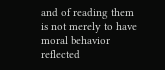and of reading them is not merely to have moral behavior reflected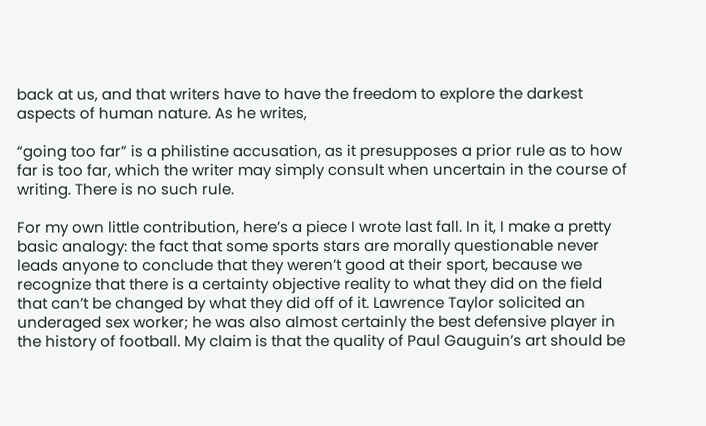back at us, and that writers have to have the freedom to explore the darkest aspects of human nature. As he writes,

“going too far” is a philistine accusation, as it presupposes a prior rule as to how far is too far, which the writer may simply consult when uncertain in the course of writing. There is no such rule.

For my own little contribution, here’s a piece I wrote last fall. In it, I make a pretty basic analogy: the fact that some sports stars are morally questionable never leads anyone to conclude that they weren’t good at their sport, because we recognize that there is a certainty objective reality to what they did on the field that can’t be changed by what they did off of it. Lawrence Taylor solicited an underaged sex worker; he was also almost certainly the best defensive player in the history of football. My claim is that the quality of Paul Gauguin’s art should be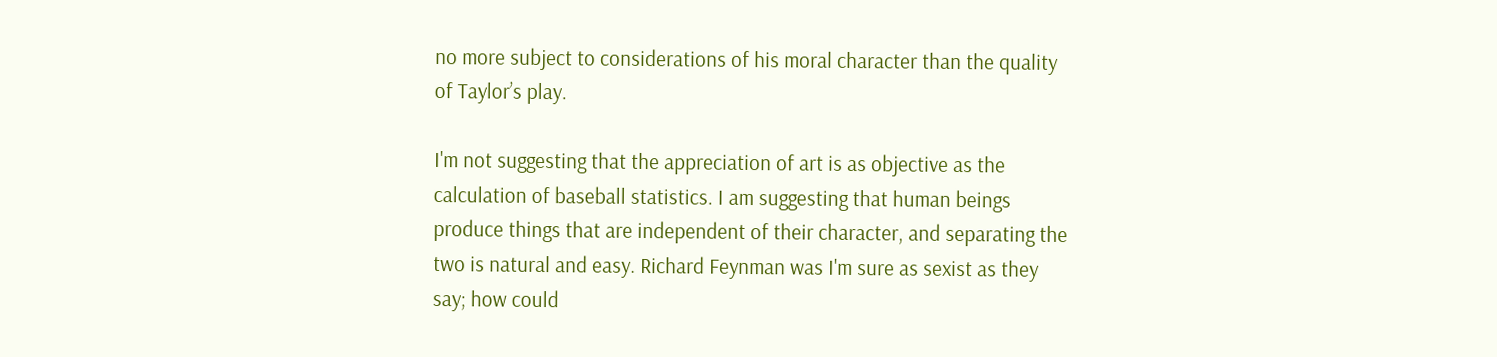no more subject to considerations of his moral character than the quality of Taylor’s play.

I'm not suggesting that the appreciation of art is as objective as the calculation of baseball statistics. I am suggesting that human beings produce things that are independent of their character, and separating the two is natural and easy. Richard Feynman was I'm sure as sexist as they say; how could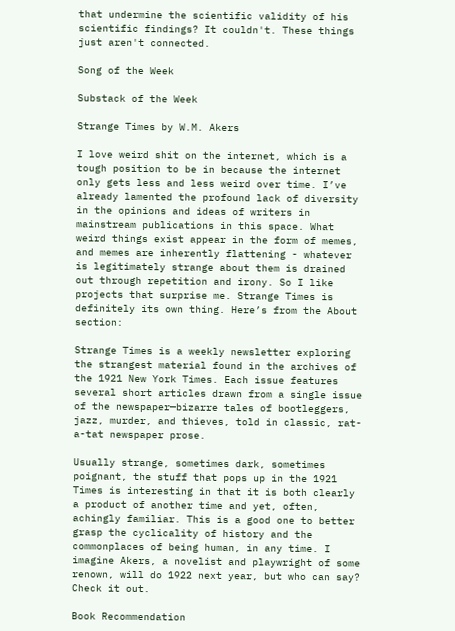that undermine the scientific validity of his scientific findings? It couldn't. These things just aren't connected.

Song of the Week

Substack of the Week

Strange Times by W.M. Akers

I love weird shit on the internet, which is a tough position to be in because the internet only gets less and less weird over time. I’ve already lamented the profound lack of diversity in the opinions and ideas of writers in mainstream publications in this space. What weird things exist appear in the form of memes, and memes are inherently flattening - whatever is legitimately strange about them is drained out through repetition and irony. So I like projects that surprise me. Strange Times is definitely its own thing. Here’s from the About section:

Strange Times is a weekly newsletter exploring the strangest material found in the archives of the 1921 New York Times. Each issue features several short articles drawn from a single issue of the newspaper—bizarre tales of bootleggers, jazz, murder, and thieves, told in classic, rat-a-tat newspaper prose.

Usually strange, sometimes dark, sometimes poignant, the stuff that pops up in the 1921 Times is interesting in that it is both clearly a product of another time and yet, often, achingly familiar. This is a good one to better grasp the cyclicality of history and the commonplaces of being human, in any time. I imagine Akers, a novelist and playwright of some renown, will do 1922 next year, but who can say? Check it out.

Book Recommendation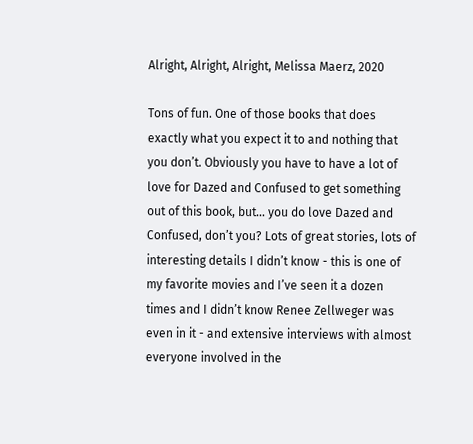Alright, Alright, Alright, Melissa Maerz, 2020

Tons of fun. One of those books that does exactly what you expect it to and nothing that you don’t. Obviously you have to have a lot of love for Dazed and Confused to get something out of this book, but… you do love Dazed and Confused, don’t you? Lots of great stories, lots of interesting details I didn’t know - this is one of my favorite movies and I’ve seen it a dozen times and I didn’t know Renee Zellweger was even in it - and extensive interviews with almost everyone involved in the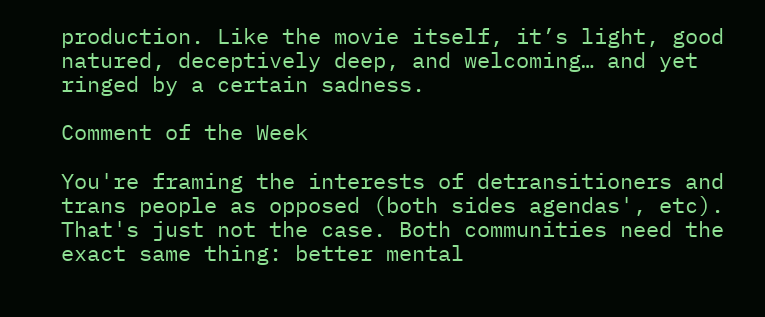production. Like the movie itself, it’s light, good natured, deceptively deep, and welcoming… and yet ringed by a certain sadness.

Comment of the Week

You're framing the interests of detransitioners and trans people as opposed (both sides agendas', etc). That's just not the case. Both communities need the exact same thing: better mental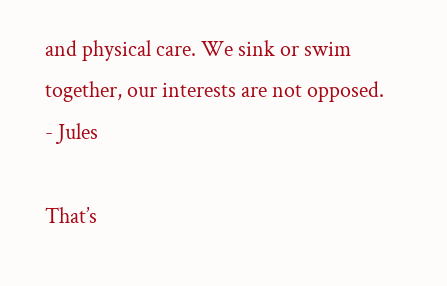and physical care. We sink or swim together, our interests are not opposed. - Jules

That’s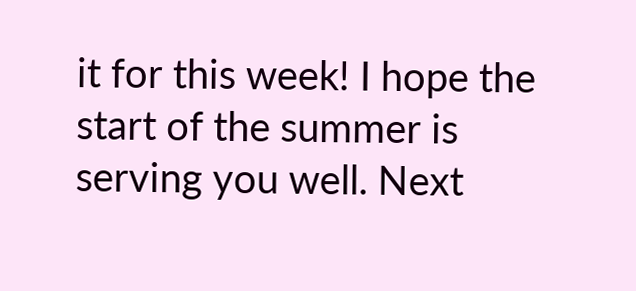it for this week! I hope the start of the summer is serving you well. Next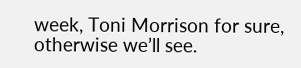week, Toni Morrison for sure, otherwise we’ll see.